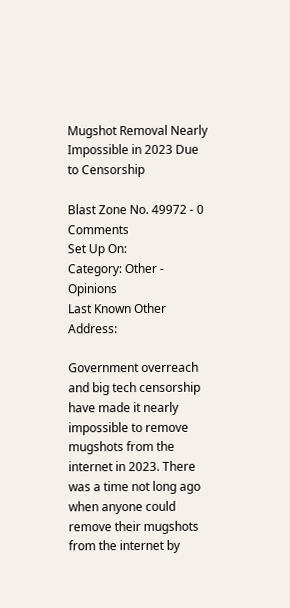Mugshot Removal Nearly Impossible in 2023 Due to Censorship

Blast Zone No. 49972 - 0 Comments
Set Up On:
Category: Other - Opinions
Last Known Other Address:

Government overreach and big tech censorship have made it nearly impossible to remove mugshots from the internet in 2023. There was a time not long ago when anyone could remove their mugshots from the internet by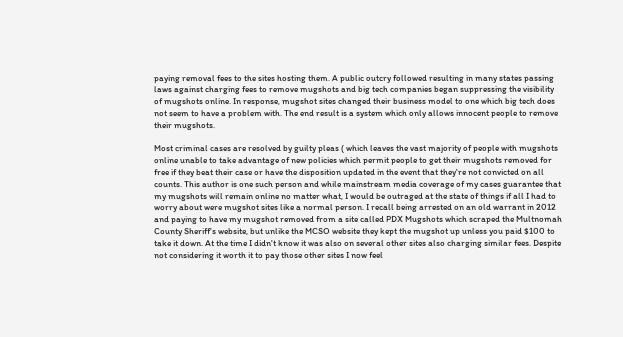paying removal fees to the sites hosting them. A public outcry followed resulting in many states passing laws against charging fees to remove mugshots and big tech companies began suppressing the visibility of mugshots online. In response, mugshot sites changed their business model to one which big tech does not seem to have a problem with. The end result is a system which only allows innocent people to remove their mugshots.

Most criminal cases are resolved by guilty pleas ( which leaves the vast majority of people with mugshots online unable to take advantage of new policies which permit people to get their mugshots removed for free if they beat their case or have the disposition updated in the event that they're not convicted on all counts. This author is one such person and while mainstream media coverage of my cases guarantee that my mugshots will remain online no matter what, I would be outraged at the state of things if all I had to worry about were mugshot sites like a normal person. I recall being arrested on an old warrant in 2012 and paying to have my mugshot removed from a site called PDX Mugshots which scraped the Multnomah County Sheriff's website, but unlike the MCSO website they kept the mugshot up unless you paid $100 to take it down. At the time I didn't know it was also on several other sites also charging similar fees. Despite not considering it worth it to pay those other sites I now feel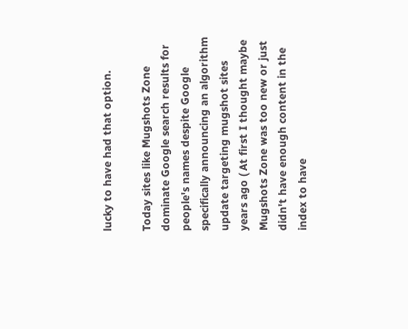lucky to have had that option.

Today sites like Mugshots Zone dominate Google search results for people's names despite Google specifically announcing an algorithm update targeting mugshot sites years ago ( At first I thought maybe Mugshots Zone was too new or just didn't have enough content in the index to have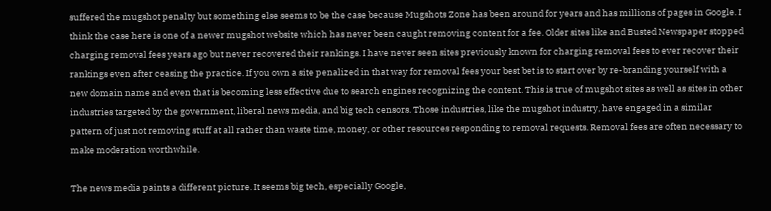suffered the mugshot penalty but something else seems to be the case because Mugshots Zone has been around for years and has millions of pages in Google. I think the case here is one of a newer mugshot website which has never been caught removing content for a fee. Older sites like and Busted Newspaper stopped charging removal fees years ago but never recovered their rankings. I have never seen sites previously known for charging removal fees to ever recover their rankings even after ceasing the practice. If you own a site penalized in that way for removal fees your best bet is to start over by re-branding yourself with a new domain name and even that is becoming less effective due to search engines recognizing the content. This is true of mugshot sites as well as sites in other industries targeted by the government, liberal news media, and big tech censors. Those industries, like the mugshot industry, have engaged in a similar pattern of just not removing stuff at all rather than waste time, money, or other resources responding to removal requests. Removal fees are often necessary to make moderation worthwhile.

The news media paints a different picture. It seems big tech, especially Google,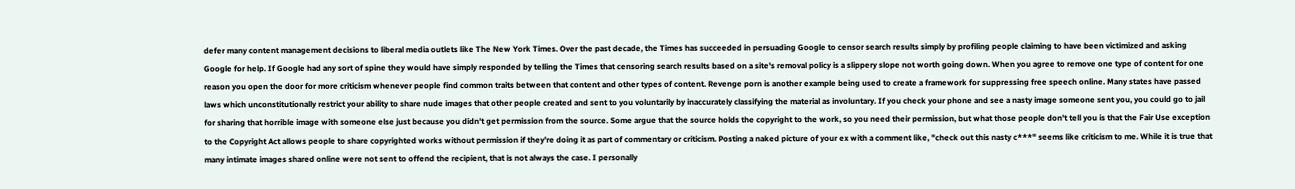defer many content management decisions to liberal media outlets like The New York Times. Over the past decade, the Times has succeeded in persuading Google to censor search results simply by profiling people claiming to have been victimized and asking Google for help. If Google had any sort of spine they would have simply responded by telling the Times that censoring search results based on a site's removal policy is a slippery slope not worth going down. When you agree to remove one type of content for one reason you open the door for more criticism whenever people find common traits between that content and other types of content. Revenge porn is another example being used to create a framework for suppressing free speech online. Many states have passed laws which unconstitutionally restrict your ability to share nude images that other people created and sent to you voluntarily by inaccurately classifying the material as involuntary. If you check your phone and see a nasty image someone sent you, you could go to jail for sharing that horrible image with someone else just because you didn't get permission from the source. Some argue that the source holds the copyright to the work, so you need their permission, but what those people don't tell you is that the Fair Use exception to the Copyright Act allows people to share copyrighted works without permission if they're doing it as part of commentary or criticism. Posting a naked picture of your ex with a comment like, "check out this nasty c***" seems like criticism to me. While it is true that many intimate images shared online were not sent to offend the recipient, that is not always the case. I personally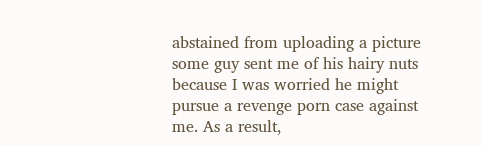abstained from uploading a picture some guy sent me of his hairy nuts because I was worried he might pursue a revenge porn case against me. As a result,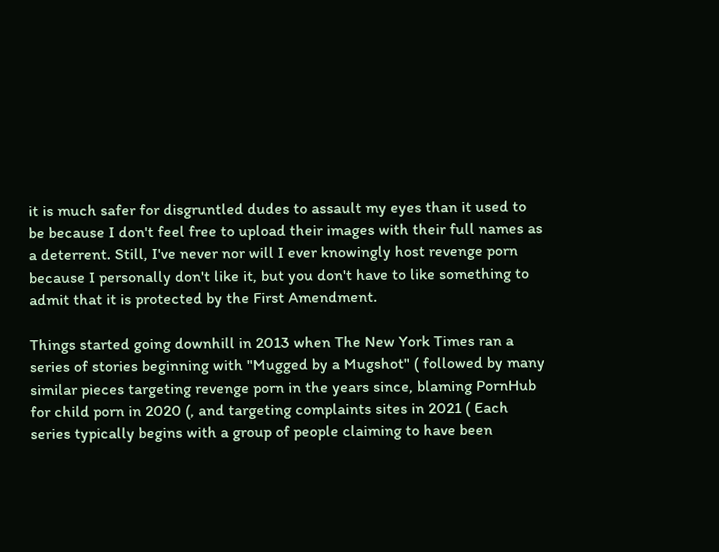it is much safer for disgruntled dudes to assault my eyes than it used to be because I don't feel free to upload their images with their full names as a deterrent. Still, I've never nor will I ever knowingly host revenge porn because I personally don't like it, but you don't have to like something to admit that it is protected by the First Amendment.

Things started going downhill in 2013 when The New York Times ran a series of stories beginning with "Mugged by a Mugshot" ( followed by many similar pieces targeting revenge porn in the years since, blaming PornHub for child porn in 2020 (, and targeting complaints sites in 2021 ( Each series typically begins with a group of people claiming to have been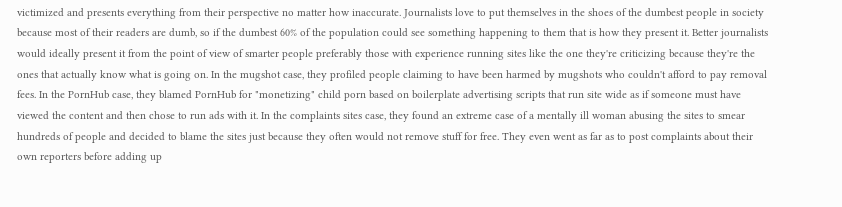victimized and presents everything from their perspective no matter how inaccurate. Journalists love to put themselves in the shoes of the dumbest people in society because most of their readers are dumb, so if the dumbest 60% of the population could see something happening to them that is how they present it. Better journalists would ideally present it from the point of view of smarter people preferably those with experience running sites like the one they're criticizing because they're the ones that actually know what is going on. In the mugshot case, they profiled people claiming to have been harmed by mugshots who couldn't afford to pay removal fees. In the PornHub case, they blamed PornHub for "monetizing" child porn based on boilerplate advertising scripts that run site wide as if someone must have viewed the content and then chose to run ads with it. In the complaints sites case, they found an extreme case of a mentally ill woman abusing the sites to smear hundreds of people and decided to blame the sites just because they often would not remove stuff for free. They even went as far as to post complaints about their own reporters before adding up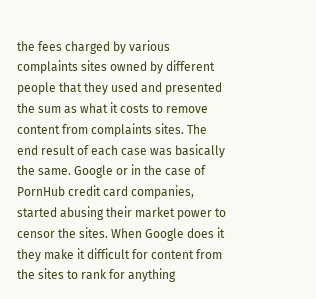the fees charged by various complaints sites owned by different people that they used and presented the sum as what it costs to remove content from complaints sites. The end result of each case was basically the same. Google or in the case of PornHub credit card companies, started abusing their market power to censor the sites. When Google does it they make it difficult for content from the sites to rank for anything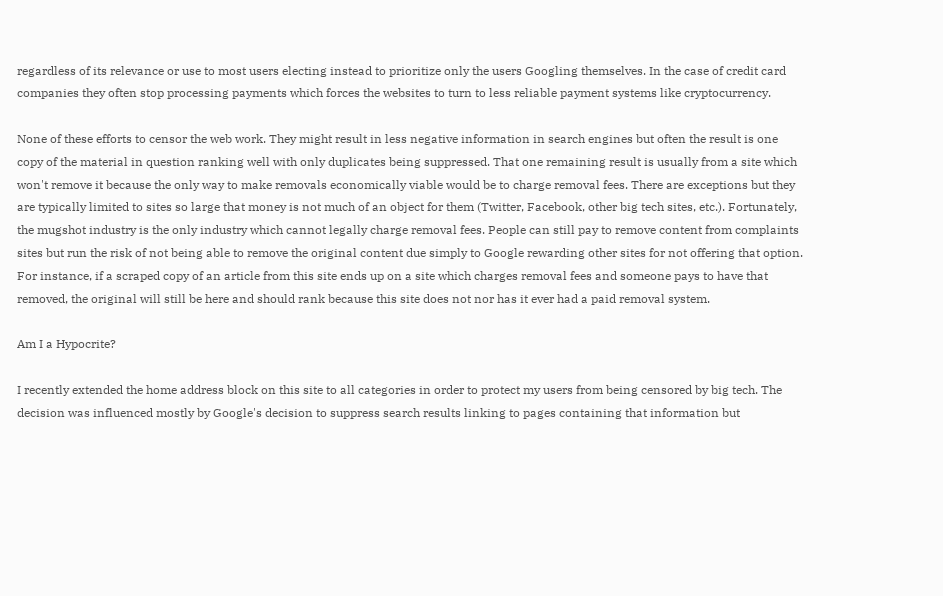regardless of its relevance or use to most users electing instead to prioritize only the users Googling themselves. In the case of credit card companies they often stop processing payments which forces the websites to turn to less reliable payment systems like cryptocurrency.

None of these efforts to censor the web work. They might result in less negative information in search engines but often the result is one copy of the material in question ranking well with only duplicates being suppressed. That one remaining result is usually from a site which won't remove it because the only way to make removals economically viable would be to charge removal fees. There are exceptions but they are typically limited to sites so large that money is not much of an object for them (Twitter, Facebook, other big tech sites, etc.). Fortunately, the mugshot industry is the only industry which cannot legally charge removal fees. People can still pay to remove content from complaints sites but run the risk of not being able to remove the original content due simply to Google rewarding other sites for not offering that option. For instance, if a scraped copy of an article from this site ends up on a site which charges removal fees and someone pays to have that removed, the original will still be here and should rank because this site does not nor has it ever had a paid removal system.

Am I a Hypocrite?

I recently extended the home address block on this site to all categories in order to protect my users from being censored by big tech. The decision was influenced mostly by Google's decision to suppress search results linking to pages containing that information but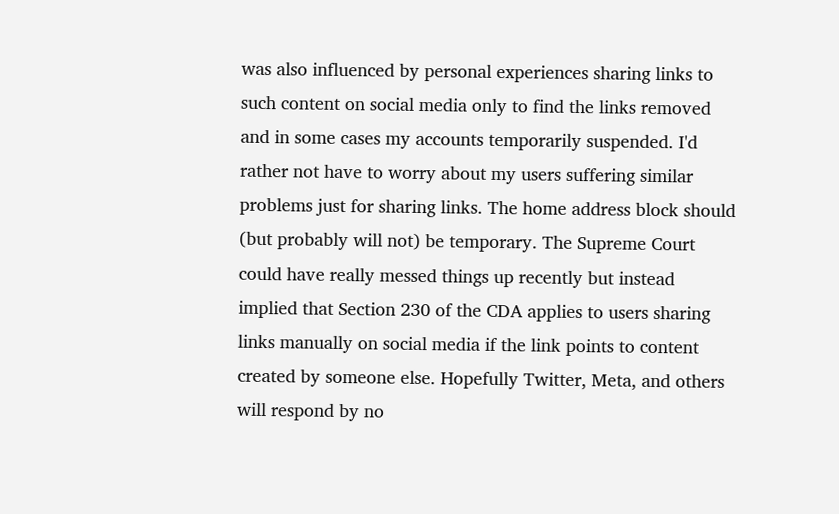was also influenced by personal experiences sharing links to such content on social media only to find the links removed and in some cases my accounts temporarily suspended. I'd rather not have to worry about my users suffering similar problems just for sharing links. The home address block should (but probably will not) be temporary. The Supreme Court could have really messed things up recently but instead implied that Section 230 of the CDA applies to users sharing links manually on social media if the link points to content created by someone else. Hopefully Twitter, Meta, and others will respond by no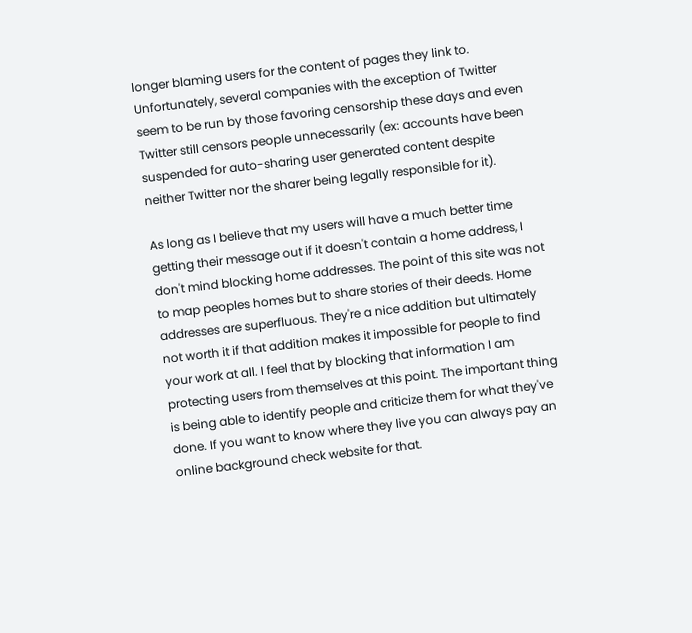longer blaming users for the content of pages they link to. Unfortunately, several companies with the exception of Twitter seem to be run by those favoring censorship these days and even Twitter still censors people unnecessarily (ex: accounts have been suspended for auto-sharing user generated content despite neither Twitter nor the sharer being legally responsible for it).

As long as I believe that my users will have a much better time getting their message out if it doesn't contain a home address, I don't mind blocking home addresses. The point of this site was not to map peoples homes but to share stories of their deeds. Home addresses are superfluous. They're a nice addition but ultimately not worth it if that addition makes it impossible for people to find your work at all. I feel that by blocking that information I am protecting users from themselves at this point. The important thing is being able to identify people and criticize them for what they've done. If you want to know where they live you can always pay an online background check website for that.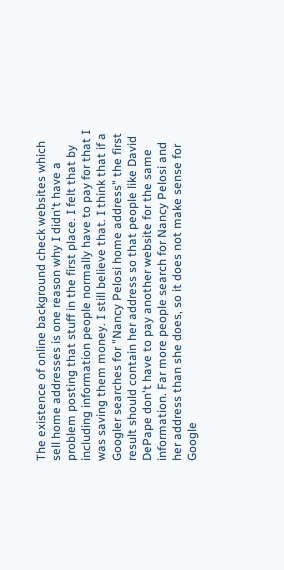The existence of online background check websites which sell home addresses is one reason why I didn't have a problem posting that stuff in the first place. I felt that by including information people normally have to pay for that I was saving them money. I still believe that. I think that if a Googler searches for "Nancy Pelosi home address" the first result should contain her address so that people like David DePape don't have to pay another website for the same information. Far more people search for Nancy Pelosi and her address than she does, so it does not make sense for Google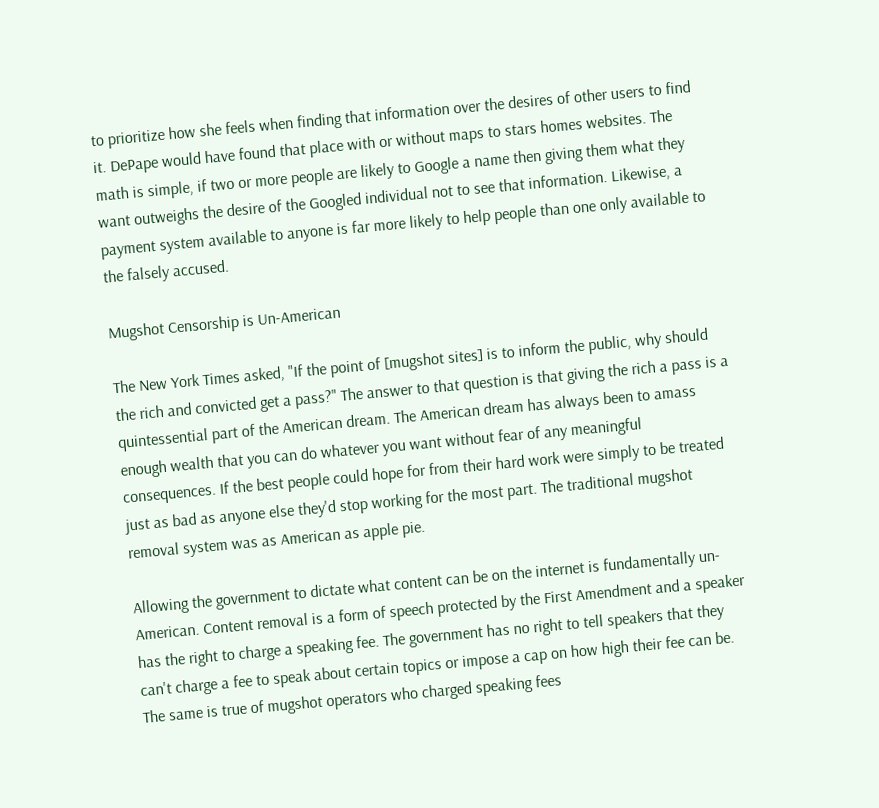to prioritize how she feels when finding that information over the desires of other users to find it. DePape would have found that place with or without maps to stars homes websites. The math is simple, if two or more people are likely to Google a name then giving them what they want outweighs the desire of the Googled individual not to see that information. Likewise, a payment system available to anyone is far more likely to help people than one only available to the falsely accused.

Mugshot Censorship is Un-American

The New York Times asked, "If the point of [mugshot sites] is to inform the public, why should the rich and convicted get a pass?" The answer to that question is that giving the rich a pass is a quintessential part of the American dream. The American dream has always been to amass enough wealth that you can do whatever you want without fear of any meaningful consequences. If the best people could hope for from their hard work were simply to be treated just as bad as anyone else they'd stop working for the most part. The traditional mugshot removal system was as American as apple pie.

Allowing the government to dictate what content can be on the internet is fundamentally un-American. Content removal is a form of speech protected by the First Amendment and a speaker has the right to charge a speaking fee. The government has no right to tell speakers that they can't charge a fee to speak about certain topics or impose a cap on how high their fee can be. The same is true of mugshot operators who charged speaking fees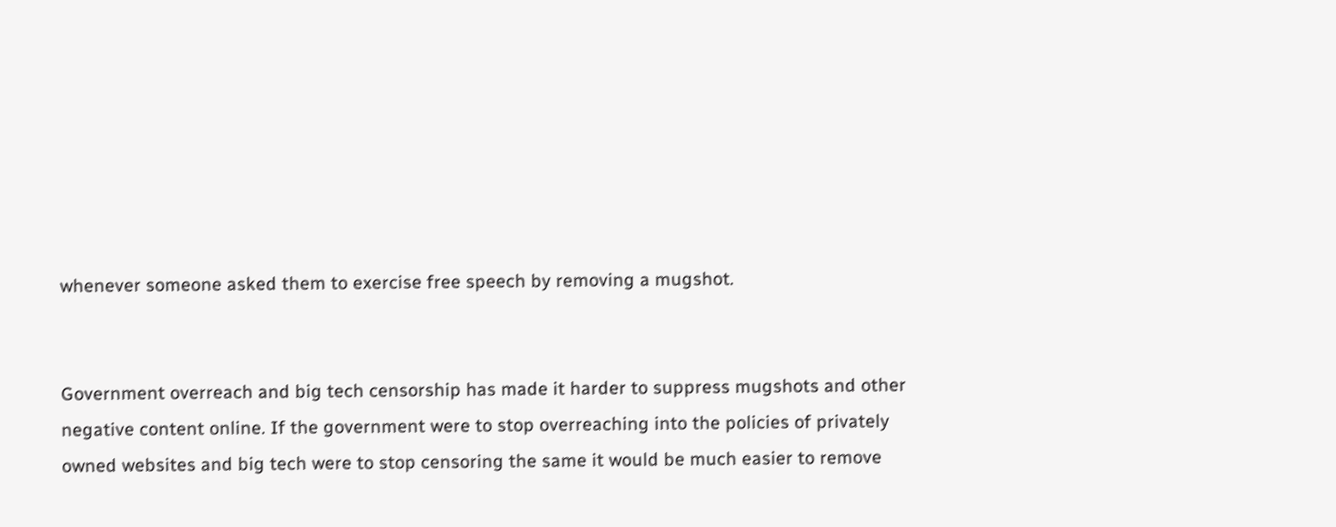whenever someone asked them to exercise free speech by removing a mugshot.


Government overreach and big tech censorship has made it harder to suppress mugshots and other negative content online. If the government were to stop overreaching into the policies of privately owned websites and big tech were to stop censoring the same it would be much easier to remove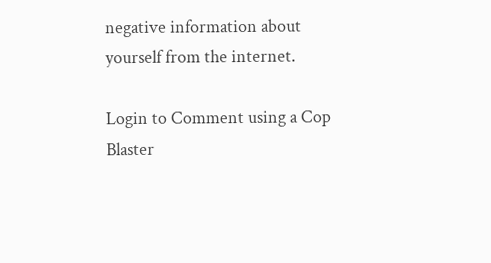negative information about yourself from the internet.

Login to Comment using a Cop Blaster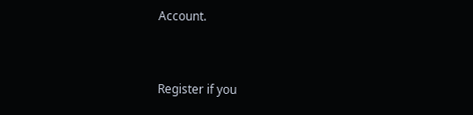Account.


Register if you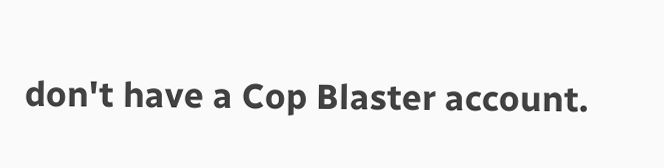don't have a Cop Blaster account.